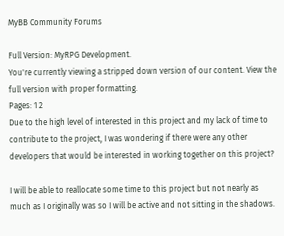MyBB Community Forums

Full Version: MyRPG Development.
You're currently viewing a stripped down version of our content. View the full version with proper formatting.
Pages: 1 2
Due to the high level of interested in this project and my lack of time to contribute to the project, I was wondering if there were any other developers that would be interested in working together on this project?

I will be able to reallocate some time to this project but not nearly as much as I originally was so I will be active and not sitting in the shadows.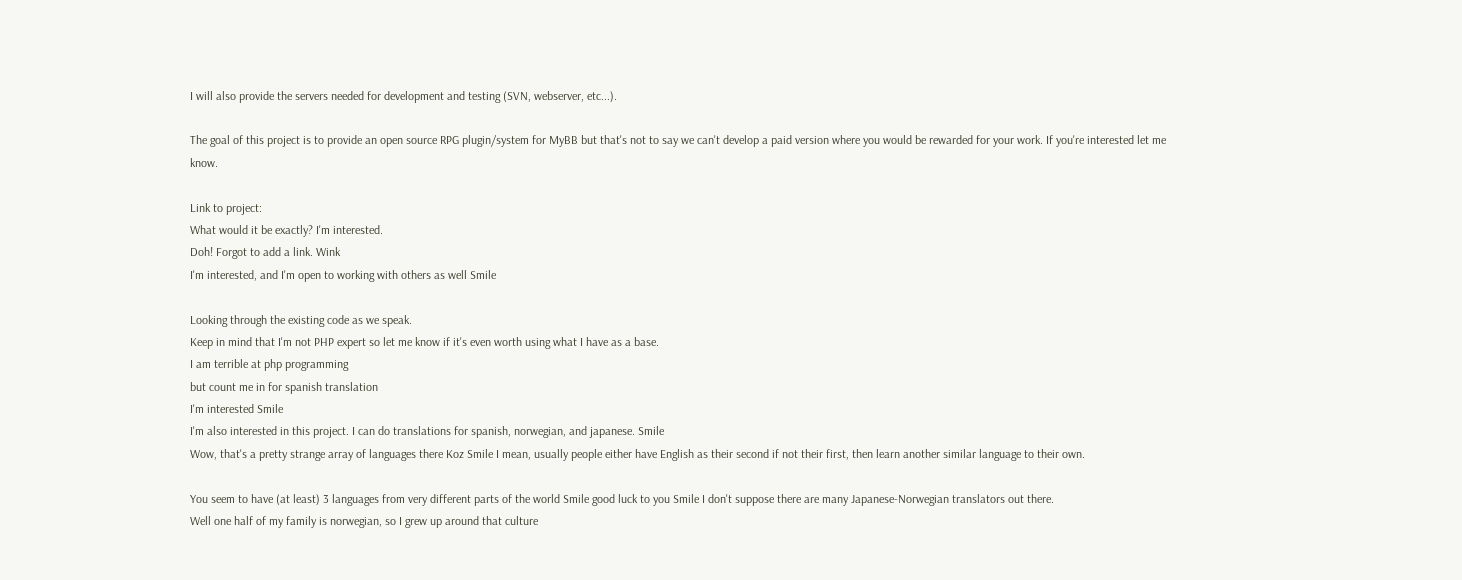I will also provide the servers needed for development and testing (SVN, webserver, etc...).

The goal of this project is to provide an open source RPG plugin/system for MyBB but that's not to say we can't develop a paid version where you would be rewarded for your work. If you're interested let me know.

Link to project:
What would it be exactly? I'm interested.
Doh! Forgot to add a link. Wink
I'm interested, and I'm open to working with others as well Smile

Looking through the existing code as we speak.
Keep in mind that I'm not PHP expert so let me know if it's even worth using what I have as a base.
I am terrible at php programming
but count me in for spanish translation
I'm interested Smile
I'm also interested in this project. I can do translations for spanish, norwegian, and japanese. Smile
Wow, that's a pretty strange array of languages there Koz Smile I mean, usually people either have English as their second if not their first, then learn another similar language to their own.

You seem to have (at least) 3 languages from very different parts of the world Smile good luck to you Smile I don't suppose there are many Japanese-Norwegian translators out there.
Well one half of my family is norwegian, so I grew up around that culture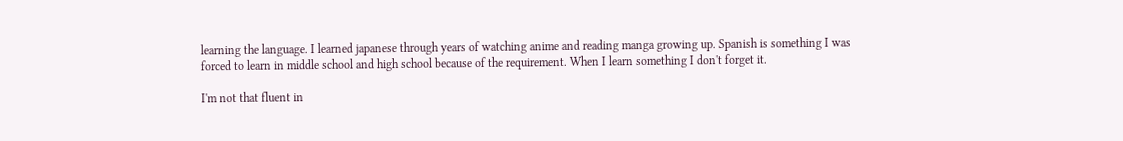learning the language. I learned japanese through years of watching anime and reading manga growing up. Spanish is something I was forced to learn in middle school and high school because of the requirement. When I learn something I don't forget it.

I'm not that fluent in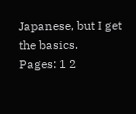Japanese, but I get the basics.
Pages: 1 2